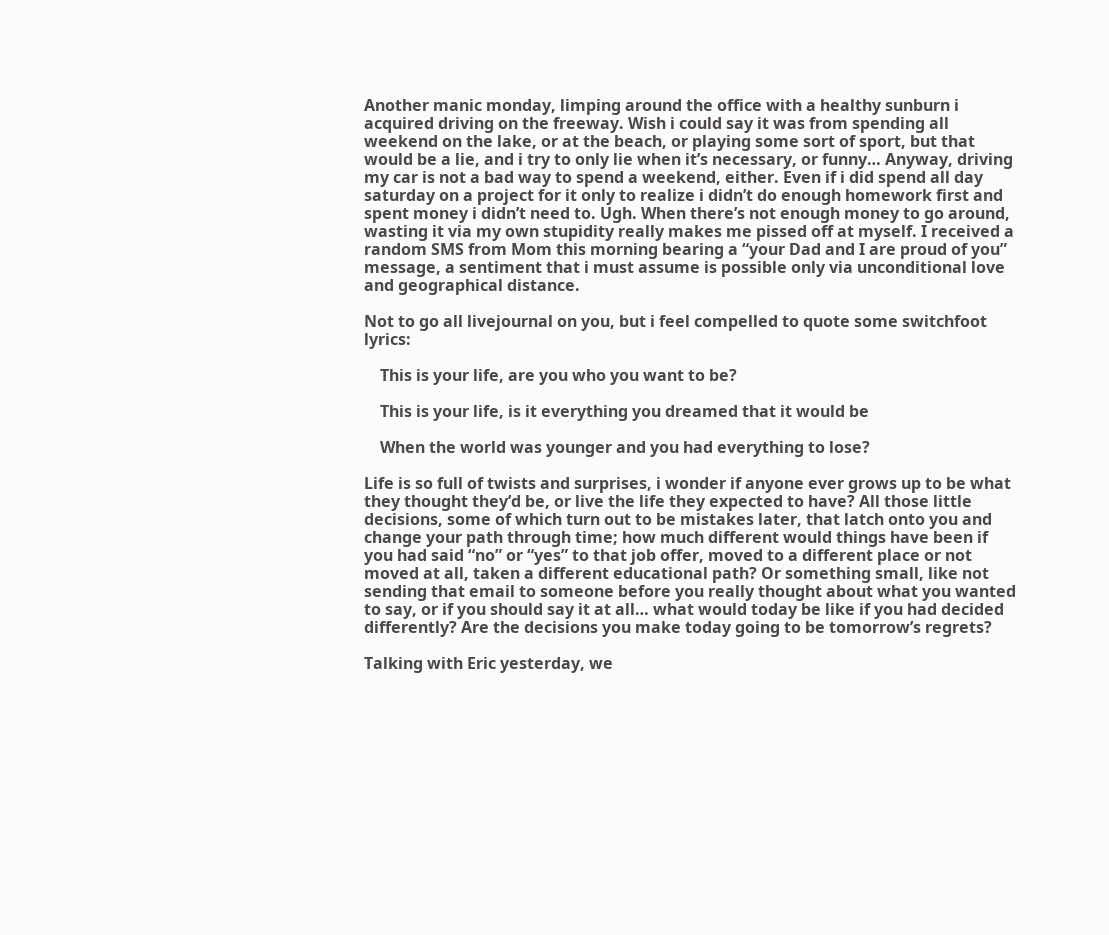Another manic monday, limping around the office with a healthy sunburn i acquired driving on the freeway. Wish i could say it was from spending all weekend on the lake, or at the beach, or playing some sort of sport, but that would be a lie, and i try to only lie when it’s necessary, or funny… Anyway, driving my car is not a bad way to spend a weekend, either. Even if i did spend all day saturday on a project for it only to realize i didn’t do enough homework first and spent money i didn’t need to. Ugh. When there’s not enough money to go around, wasting it via my own stupidity really makes me pissed off at myself. I received a random SMS from Mom this morning bearing a “your Dad and I are proud of you” message, a sentiment that i must assume is possible only via unconditional love and geographical distance.

Not to go all livejournal on you, but i feel compelled to quote some switchfoot lyrics:

    This is your life, are you who you want to be?

    This is your life, is it everything you dreamed that it would be

    When the world was younger and you had everything to lose?

Life is so full of twists and surprises, i wonder if anyone ever grows up to be what they thought they’d be, or live the life they expected to have? All those little decisions, some of which turn out to be mistakes later, that latch onto you and change your path through time; how much different would things have been if you had said “no” or “yes” to that job offer, moved to a different place or not moved at all, taken a different educational path? Or something small, like not sending that email to someone before you really thought about what you wanted to say, or if you should say it at all… what would today be like if you had decided differently? Are the decisions you make today going to be tomorrow’s regrets?

Talking with Eric yesterday, we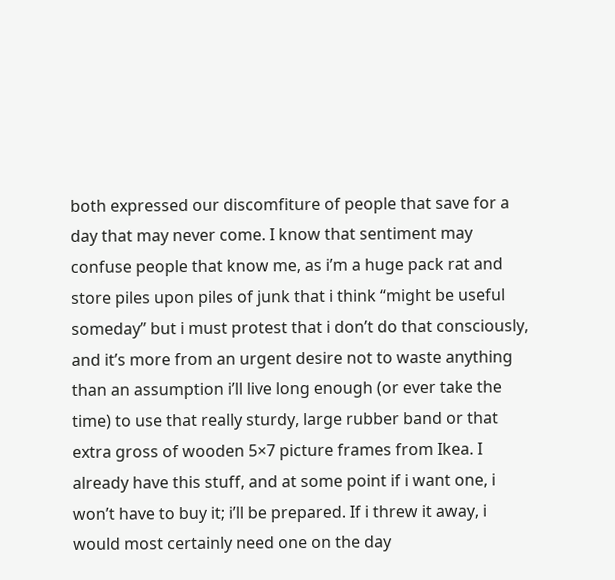both expressed our discomfiture of people that save for a day that may never come. I know that sentiment may confuse people that know me, as i’m a huge pack rat and store piles upon piles of junk that i think “might be useful someday” but i must protest that i don’t do that consciously, and it’s more from an urgent desire not to waste anything than an assumption i’ll live long enough (or ever take the time) to use that really sturdy, large rubber band or that extra gross of wooden 5×7 picture frames from Ikea. I already have this stuff, and at some point if i want one, i won’t have to buy it; i’ll be prepared. If i threw it away, i would most certainly need one on the day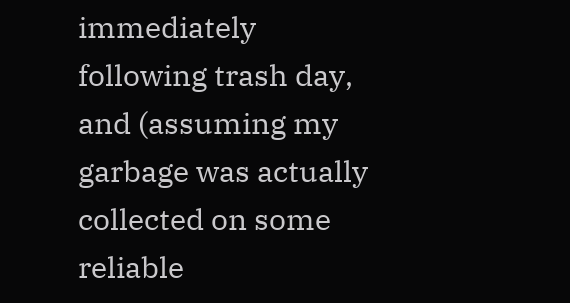immediately following trash day, and (assuming my garbage was actually collected on some reliable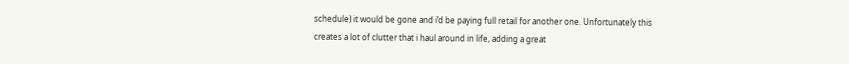schedule) it would be gone and i’d be paying full retail for another one. Unfortunately this creates a lot of clutter that i haul around in life, adding a great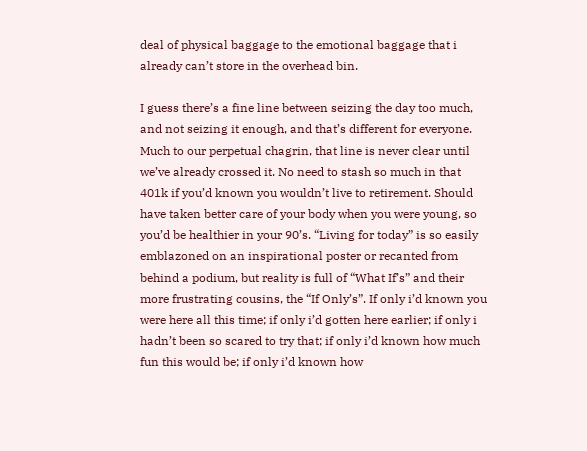deal of physical baggage to the emotional baggage that i already can’t store in the overhead bin.

I guess there’s a fine line between seizing the day too much, and not seizing it enough, and that’s different for everyone. Much to our perpetual chagrin, that line is never clear until we’ve already crossed it. No need to stash so much in that 401k if you’d known you wouldn’t live to retirement. Should have taken better care of your body when you were young, so you’d be healthier in your 90’s. “Living for today” is so easily emblazoned on an inspirational poster or recanted from behind a podium, but reality is full of “What If’s” and their more frustrating cousins, the “If Only’s”. If only i’d known you were here all this time; if only i’d gotten here earlier; if only i hadn’t been so scared to try that; if only i’d known how much fun this would be; if only i’d known how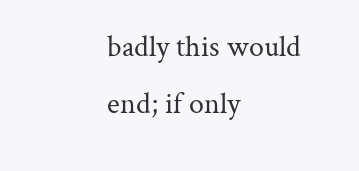badly this would end; if only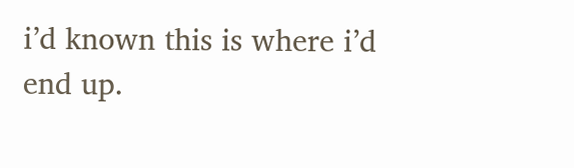i’d known this is where i’d end up.